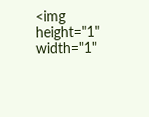<img height="1" width="1"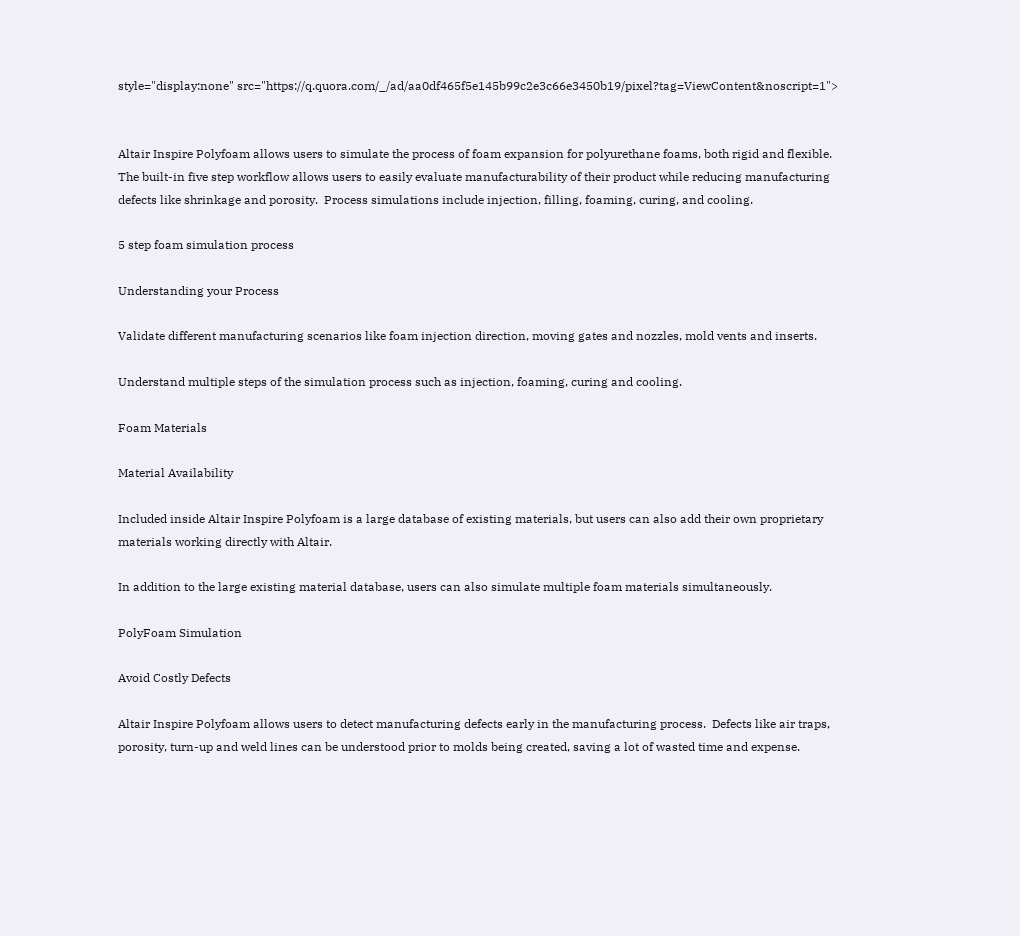style="display:none" src="https://q.quora.com/_/ad/aa0df465f5e145b99c2e3c66e3450b19/pixel?tag=ViewContent&noscript=1">


Altair Inspire Polyfoam allows users to simulate the process of foam expansion for polyurethane foams, both rigid and flexible.  The built-in five step workflow allows users to easily evaluate manufacturability of their product while reducing manufacturing defects like shrinkage and porosity.  Process simulations include injection, filling, foaming, curing, and cooling.

5 step foam simulation process

Understanding your Process

Validate different manufacturing scenarios like foam injection direction, moving gates and nozzles, mold vents and inserts.

Understand multiple steps of the simulation process such as injection, foaming, curing and cooling.

Foam Materials

Material Availability

Included inside Altair Inspire Polyfoam is a large database of existing materials, but users can also add their own proprietary materials working directly with Altair.

In addition to the large existing material database, users can also simulate multiple foam materials simultaneously.

PolyFoam Simulation

Avoid Costly Defects

Altair Inspire Polyfoam allows users to detect manufacturing defects early in the manufacturing process.  Defects like air traps, porosity, turn-up and weld lines can be understood prior to molds being created, saving a lot of wasted time and expense.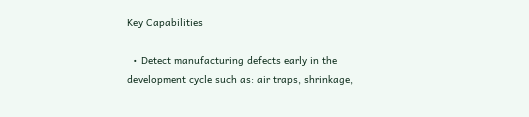Key Capabilities

  • Detect manufacturing defects early in the development cycle such as: air traps, shrinkage,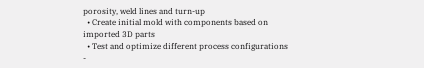porosity, weld lines and turn-up
  • Create initial mold with components based on imported 3D parts
  • Test and optimize different process configurations -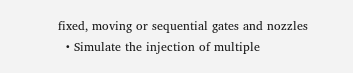fixed, moving or sequential gates and nozzles
  • Simulate the injection of multiple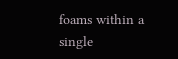foams within a single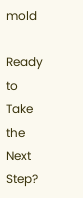mold

Ready to Take the Next Step?